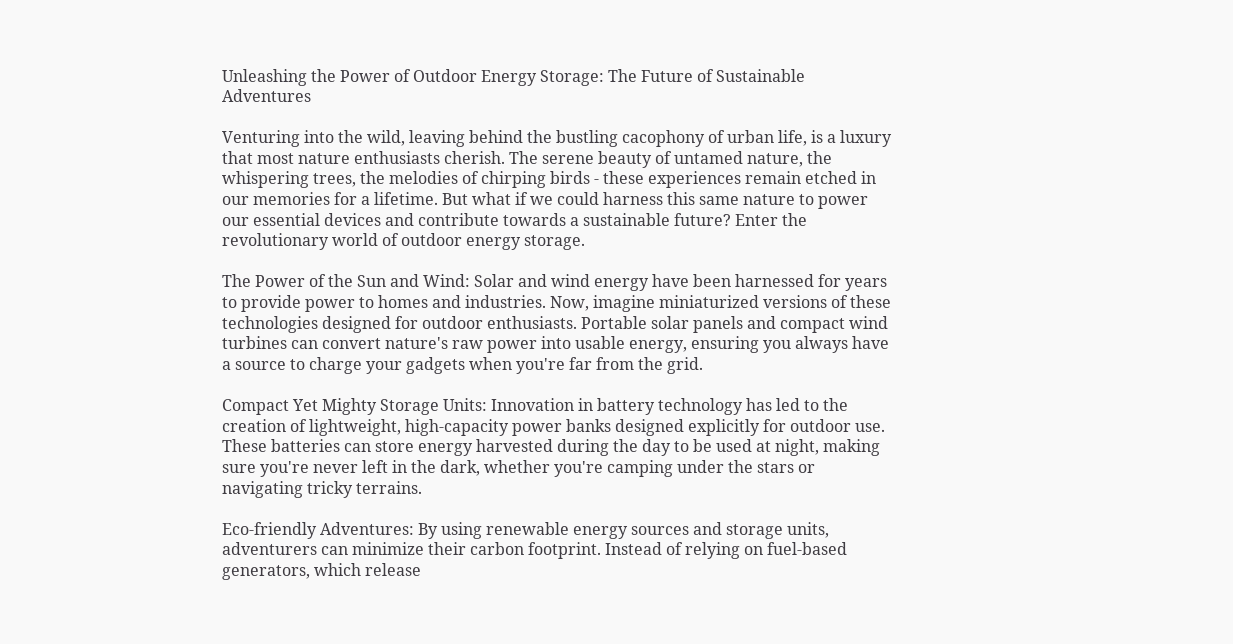Unleashing the Power of Outdoor Energy Storage: The Future of Sustainable Adventures

Venturing into the wild, leaving behind the bustling cacophony of urban life, is a luxury that most nature enthusiasts cherish. The serene beauty of untamed nature, the whispering trees, the melodies of chirping birds - these experiences remain etched in our memories for a lifetime. But what if we could harness this same nature to power our essential devices and contribute towards a sustainable future? Enter the revolutionary world of outdoor energy storage.

The Power of the Sun and Wind: Solar and wind energy have been harnessed for years to provide power to homes and industries. Now, imagine miniaturized versions of these technologies designed for outdoor enthusiasts. Portable solar panels and compact wind turbines can convert nature's raw power into usable energy, ensuring you always have a source to charge your gadgets when you're far from the grid.

Compact Yet Mighty Storage Units: Innovation in battery technology has led to the creation of lightweight, high-capacity power banks designed explicitly for outdoor use. These batteries can store energy harvested during the day to be used at night, making sure you're never left in the dark, whether you're camping under the stars or navigating tricky terrains.

Eco-friendly Adventures: By using renewable energy sources and storage units, adventurers can minimize their carbon footprint. Instead of relying on fuel-based generators, which release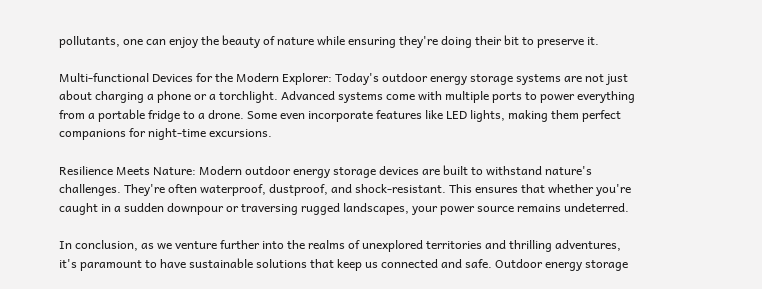pollutants, one can enjoy the beauty of nature while ensuring they're doing their bit to preserve it.

Multi-functional Devices for the Modern Explorer: Today's outdoor energy storage systems are not just about charging a phone or a torchlight. Advanced systems come with multiple ports to power everything from a portable fridge to a drone. Some even incorporate features like LED lights, making them perfect companions for night-time excursions.

Resilience Meets Nature: Modern outdoor energy storage devices are built to withstand nature's challenges. They're often waterproof, dustproof, and shock-resistant. This ensures that whether you're caught in a sudden downpour or traversing rugged landscapes, your power source remains undeterred.

In conclusion, as we venture further into the realms of unexplored territories and thrilling adventures, it's paramount to have sustainable solutions that keep us connected and safe. Outdoor energy storage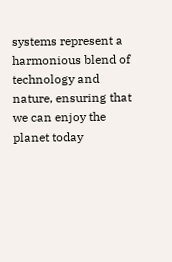systems represent a harmonious blend of technology and nature, ensuring that we can enjoy the planet today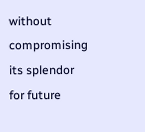without compromising its splendor for future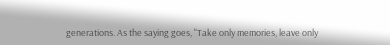generations. As the saying goes, "Take only memories, leave only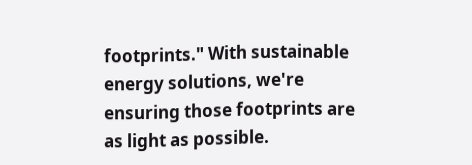footprints." With sustainable energy solutions, we're ensuring those footprints are as light as possible.